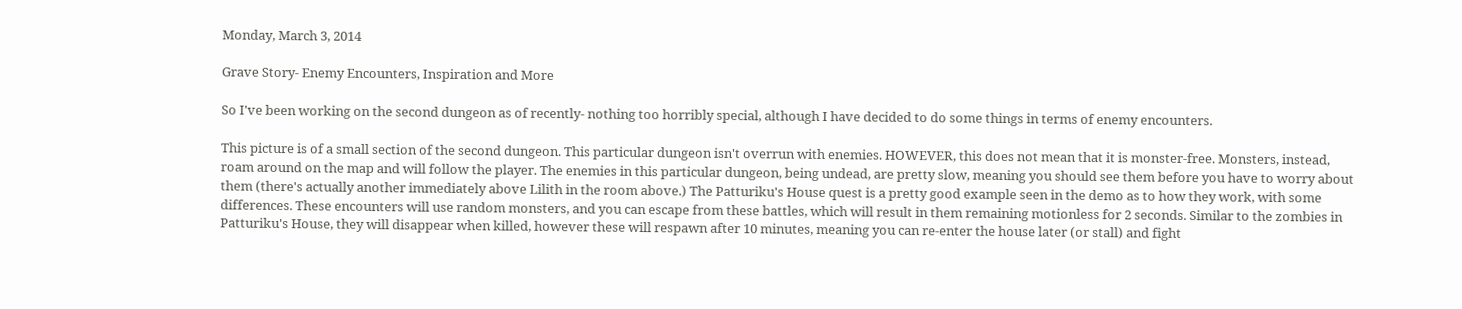Monday, March 3, 2014

Grave Story- Enemy Encounters, Inspiration and More

So I've been working on the second dungeon as of recently- nothing too horribly special, although I have decided to do some things in terms of enemy encounters.

This picture is of a small section of the second dungeon. This particular dungeon isn't overrun with enemies. HOWEVER, this does not mean that it is monster-free. Monsters, instead, roam around on the map and will follow the player. The enemies in this particular dungeon, being undead, are pretty slow, meaning you should see them before you have to worry about them (there's actually another immediately above Lilith in the room above.) The Patturiku's House quest is a pretty good example seen in the demo as to how they work, with some differences. These encounters will use random monsters, and you can escape from these battles, which will result in them remaining motionless for 2 seconds. Similar to the zombies in Patturiku's House, they will disappear when killed, however these will respawn after 10 minutes, meaning you can re-enter the house later (or stall) and fight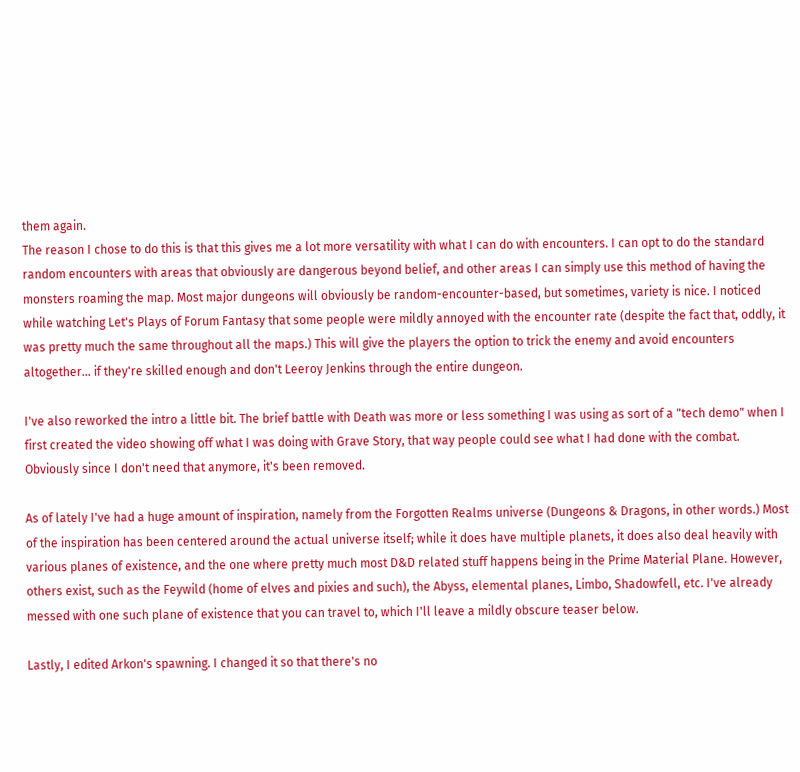them again.
The reason I chose to do this is that this gives me a lot more versatility with what I can do with encounters. I can opt to do the standard random encounters with areas that obviously are dangerous beyond belief, and other areas I can simply use this method of having the monsters roaming the map. Most major dungeons will obviously be random-encounter-based, but sometimes, variety is nice. I noticed while watching Let's Plays of Forum Fantasy that some people were mildly annoyed with the encounter rate (despite the fact that, oddly, it was pretty much the same throughout all the maps.) This will give the players the option to trick the enemy and avoid encounters altogether... if they're skilled enough and don't Leeroy Jenkins through the entire dungeon.

I've also reworked the intro a little bit. The brief battle with Death was more or less something I was using as sort of a "tech demo" when I first created the video showing off what I was doing with Grave Story, that way people could see what I had done with the combat. Obviously since I don't need that anymore, it's been removed.

As of lately I've had a huge amount of inspiration, namely from the Forgotten Realms universe (Dungeons & Dragons, in other words.) Most of the inspiration has been centered around the actual universe itself; while it does have multiple planets, it does also deal heavily with various planes of existence, and the one where pretty much most D&D related stuff happens being in the Prime Material Plane. However, others exist, such as the Feywild (home of elves and pixies and such), the Abyss, elemental planes, Limbo, Shadowfell, etc. I've already messed with one such plane of existence that you can travel to, which I'll leave a mildly obscure teaser below.

Lastly, I edited Arkon's spawning. I changed it so that there's no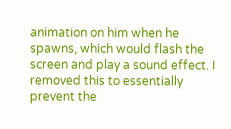animation on him when he spawns, which would flash the screen and play a sound effect. I removed this to essentially prevent the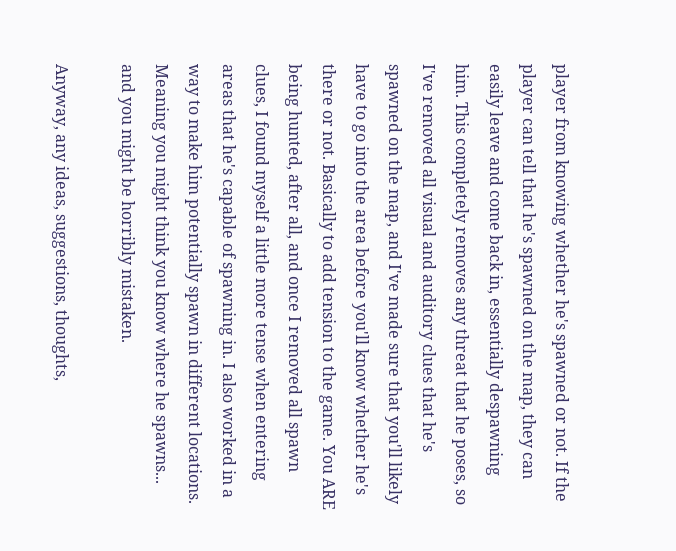player from knowing whether he's spawned or not. If the player can tell that he's spawned on the map, they can easily leave and come back in, essentially despawning him. This completely removes any threat that he poses, so I've removed all visual and auditory clues that he's spawned on the map, and I've made sure that you'll likely have to go into the area before you'll know whether he's there or not. Basically to add tension to the game. You ARE being hunted, after all, and once I removed all spawn clues, I found myself a little more tense when entering areas that he's capable of spawning in. I also worked in a way to make him potentially spawn in different locations. Meaning you might think you know where he spawns... and you might be horribly mistaken.

Anyway, any ideas, suggestions, thoughts,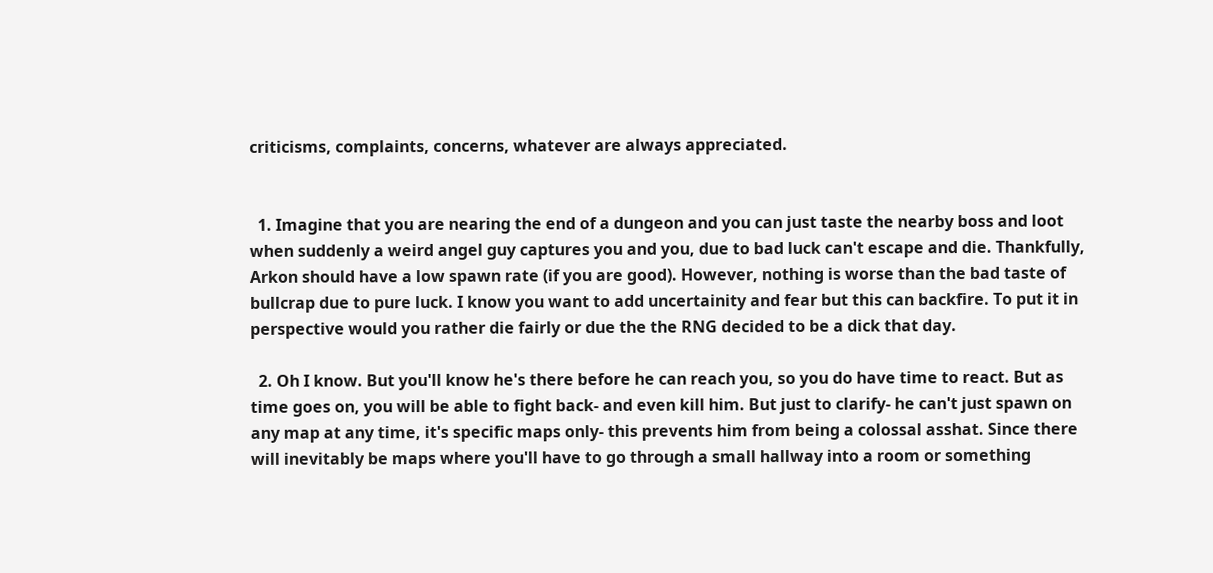criticisms, complaints, concerns, whatever are always appreciated.


  1. Imagine that you are nearing the end of a dungeon and you can just taste the nearby boss and loot when suddenly a weird angel guy captures you and you, due to bad luck can't escape and die. Thankfully, Arkon should have a low spawn rate (if you are good). However, nothing is worse than the bad taste of bullcrap due to pure luck. I know you want to add uncertainity and fear but this can backfire. To put it in perspective would you rather die fairly or due the the RNG decided to be a dick that day.

  2. Oh I know. But you'll know he's there before he can reach you, so you do have time to react. But as time goes on, you will be able to fight back- and even kill him. But just to clarify- he can't just spawn on any map at any time, it's specific maps only- this prevents him from being a colossal asshat. Since there will inevitably be maps where you'll have to go through a small hallway into a room or something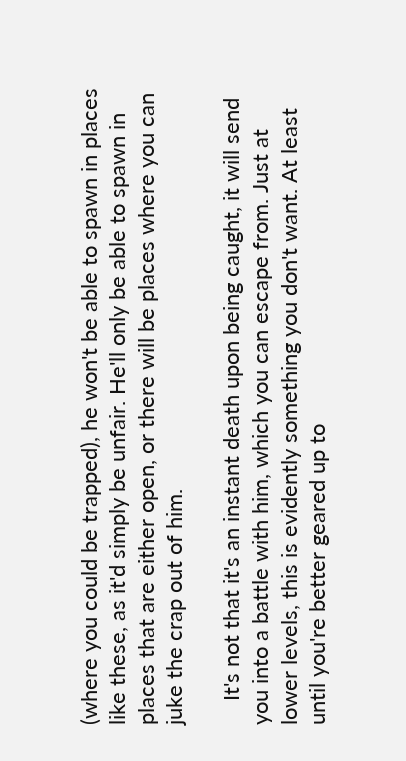(where you could be trapped), he won't be able to spawn in places like these, as it'd simply be unfair. He'll only be able to spawn in places that are either open, or there will be places where you can juke the crap out of him.

    It's not that it's an instant death upon being caught, it will send you into a battle with him, which you can escape from. Just at lower levels, this is evidently something you don't want. At least until you're better geared up to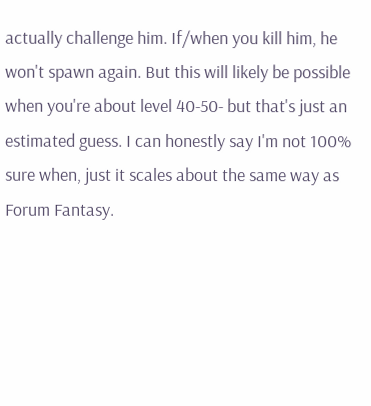actually challenge him. If/when you kill him, he won't spawn again. But this will likely be possible when you're about level 40-50- but that's just an estimated guess. I can honestly say I'm not 100% sure when, just it scales about the same way as Forum Fantasy.